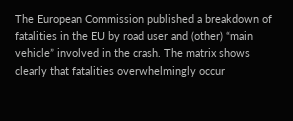The European Commission published a breakdown of fatalities in the EU by road user and (other) “main vehicle” involved in the crash. The matrix shows clearly that fatalities overwhelmingly occur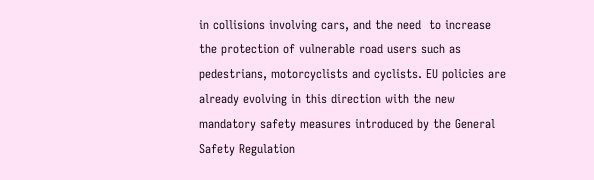in collisions involving cars, and the need  to increase the protection of vulnerable road users such as pedestrians, motorcyclists and cyclists. EU policies are already evolving in this direction with the new mandatory safety measures introduced by the General Safety Regulation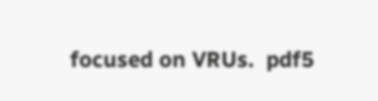focused on VRUs.  pdf5